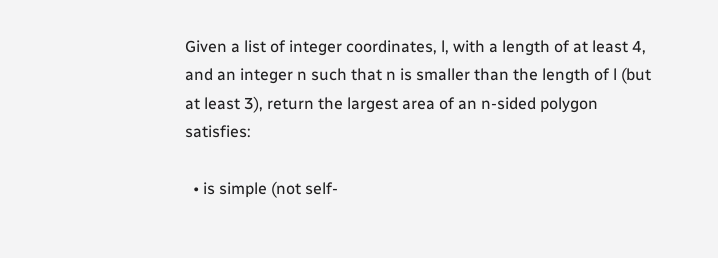Given a list of integer coordinates, l, with a length of at least 4, and an integer n such that n is smaller than the length of l (but at least 3), return the largest area of an n-sided polygon satisfies:

  • is simple (not self-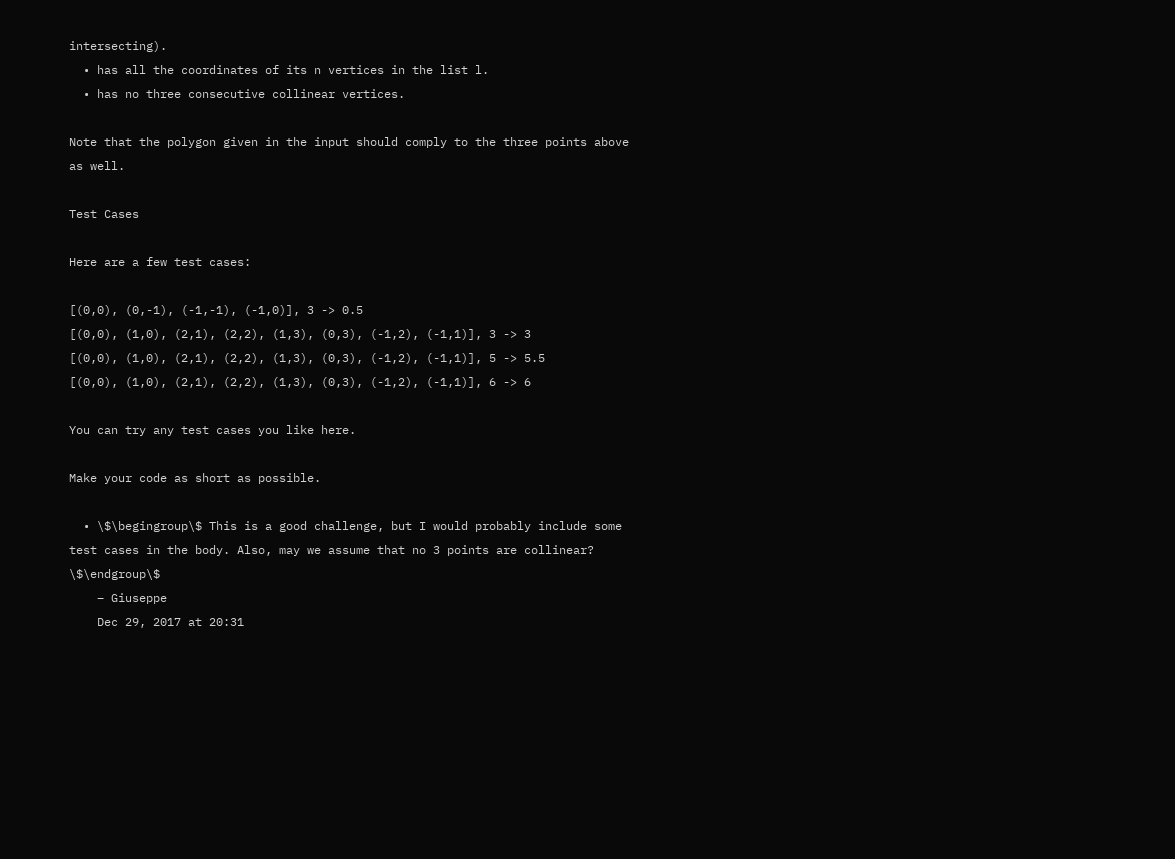intersecting).
  • has all the coordinates of its n vertices in the list l.
  • has no three consecutive collinear vertices.

Note that the polygon given in the input should comply to the three points above as well.

Test Cases

Here are a few test cases:

[(0,0), (0,-1), (-1,-1), (-1,0)], 3 -> 0.5
[(0,0), (1,0), (2,1), (2,2), (1,3), (0,3), (-1,2), (-1,1)], 3 -> 3
[(0,0), (1,0), (2,1), (2,2), (1,3), (0,3), (-1,2), (-1,1)], 5 -> 5.5
[(0,0), (1,0), (2,1), (2,2), (1,3), (0,3), (-1,2), (-1,1)], 6 -> 6

You can try any test cases you like here.

Make your code as short as possible.

  • \$\begingroup\$ This is a good challenge, but I would probably include some test cases in the body. Also, may we assume that no 3 points are collinear? \$\endgroup\$
    – Giuseppe
    Dec 29, 2017 at 20:31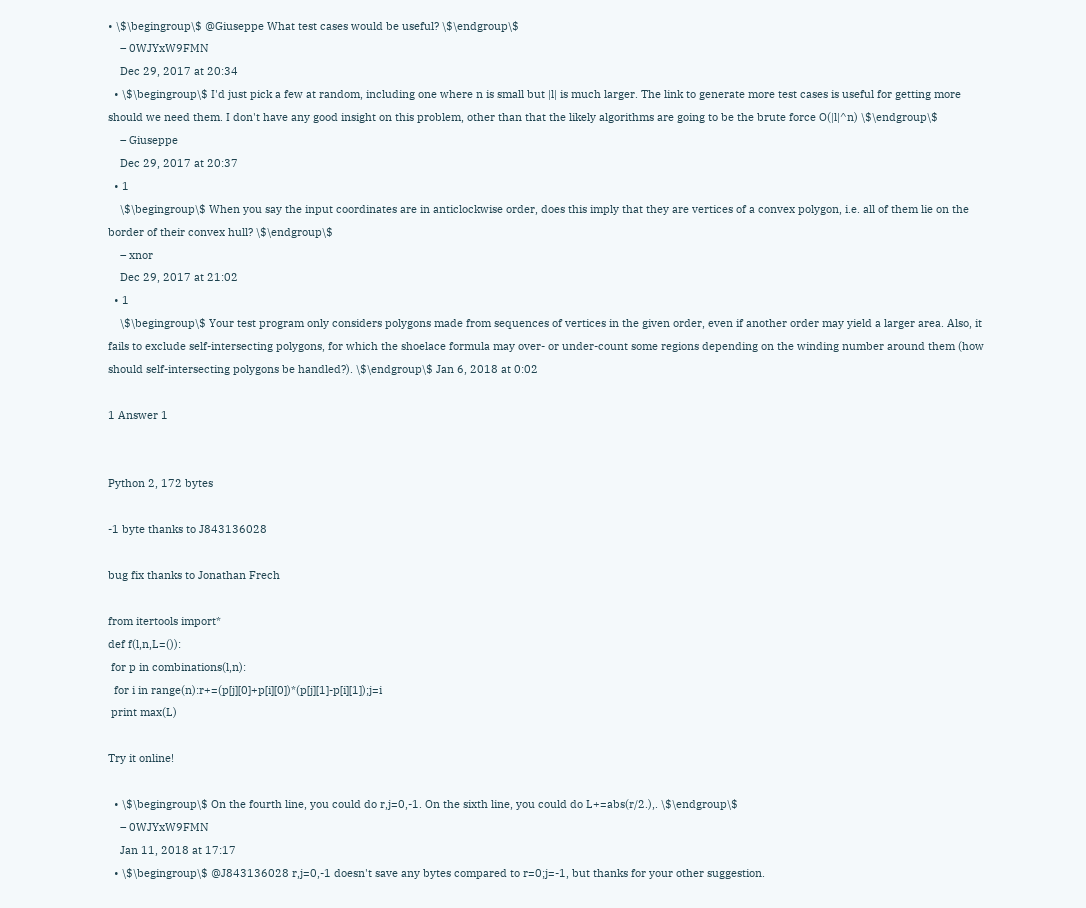• \$\begingroup\$ @Giuseppe What test cases would be useful? \$\endgroup\$
    – 0WJYxW9FMN
    Dec 29, 2017 at 20:34
  • \$\begingroup\$ I'd just pick a few at random, including one where n is small but |l| is much larger. The link to generate more test cases is useful for getting more should we need them. I don't have any good insight on this problem, other than that the likely algorithms are going to be the brute force O(|l|^n) \$\endgroup\$
    – Giuseppe
    Dec 29, 2017 at 20:37
  • 1
    \$\begingroup\$ When you say the input coordinates are in anticlockwise order, does this imply that they are vertices of a convex polygon, i.e. all of them lie on the border of their convex hull? \$\endgroup\$
    – xnor
    Dec 29, 2017 at 21:02
  • 1
    \$\begingroup\$ Your test program only considers polygons made from sequences of vertices in the given order, even if another order may yield a larger area. Also, it fails to exclude self-intersecting polygons, for which the shoelace formula may over- or under-count some regions depending on the winding number around them (how should self-intersecting polygons be handled?). \$\endgroup\$ Jan 6, 2018 at 0:02

1 Answer 1


Python 2, 172 bytes

-1 byte thanks to J843136028

bug fix thanks to Jonathan Frech

from itertools import*
def f(l,n,L=()):
 for p in combinations(l,n):
  for i in range(n):r+=(p[j][0]+p[i][0])*(p[j][1]-p[i][1]);j=i
 print max(L)

Try it online!

  • \$\begingroup\$ On the fourth line, you could do r,j=0,-1. On the sixth line, you could do L+=abs(r/2.),. \$\endgroup\$
    – 0WJYxW9FMN
    Jan 11, 2018 at 17:17
  • \$\begingroup\$ @J843136028 r,j=0,-1 doesn't save any bytes compared to r=0;j=-1, but thanks for your other suggestion.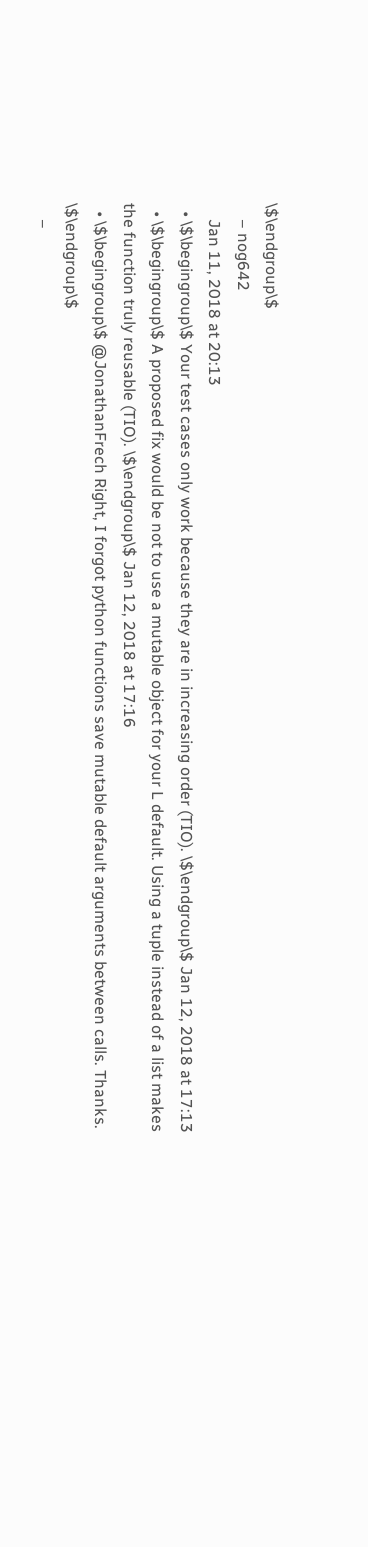\$\endgroup\$
    – nog642
    Jan 11, 2018 at 20:13
  • \$\begingroup\$ Your test cases only work because they are in increasing order (TIO). \$\endgroup\$ Jan 12, 2018 at 17:13
  • \$\begingroup\$ A proposed fix would be not to use a mutable object for your L default. Using a tuple instead of a list makes the function truly reusable (TIO). \$\endgroup\$ Jan 12, 2018 at 17:16
  • \$\begingroup\$ @JonathanFrech Right, I forgot python functions save mutable default arguments between calls. Thanks. \$\endgroup\$
    –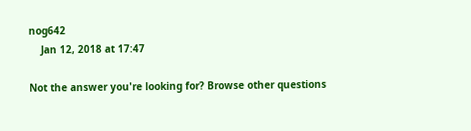nog642
    Jan 12, 2018 at 17:47

Not the answer you're looking for? Browse other questions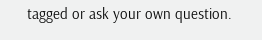tagged or ask your own question.